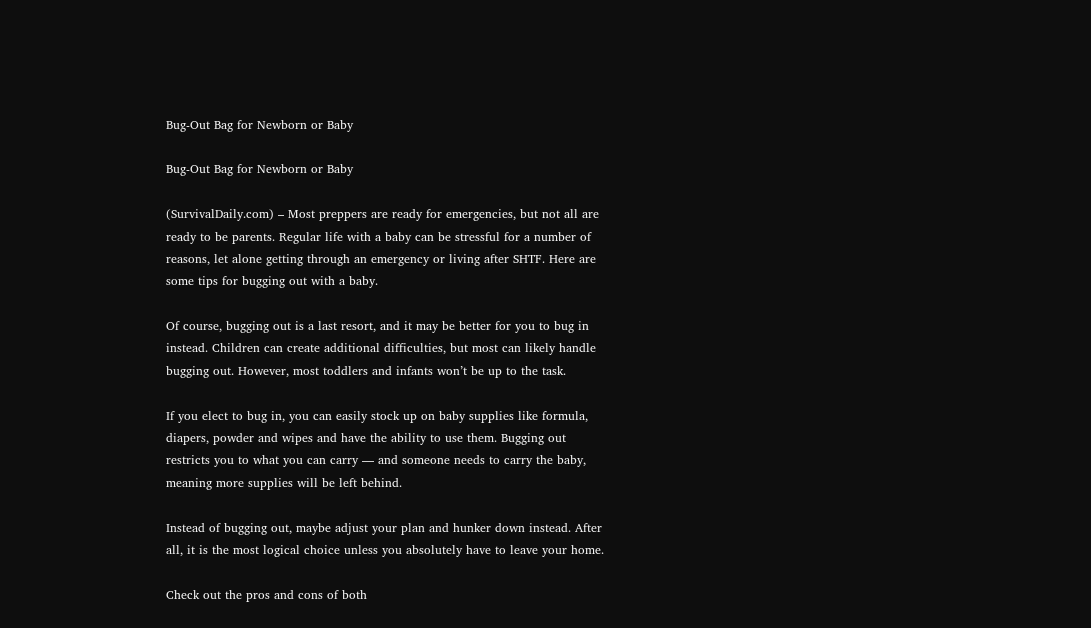Bug-Out Bag for Newborn or Baby

Bug-Out Bag for Newborn or Baby

(SurvivalDaily.com) – Most preppers are ready for emergencies, but not all are ready to be parents. Regular life with a baby can be stressful for a number of reasons, let alone getting through an emergency or living after SHTF. Here are some tips for bugging out with a baby.

Of course, bugging out is a last resort, and it may be better for you to bug in instead. Children can create additional difficulties, but most can likely handle bugging out. However, most toddlers and infants won’t be up to the task.

If you elect to bug in, you can easily stock up on baby supplies like formula, diapers, powder and wipes and have the ability to use them. Bugging out restricts you to what you can carry — and someone needs to carry the baby, meaning more supplies will be left behind.

Instead of bugging out, maybe adjust your plan and hunker down instead. After all, it is the most logical choice unless you absolutely have to leave your home.

Check out the pros and cons of both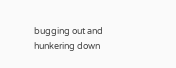bugging out and hunkering down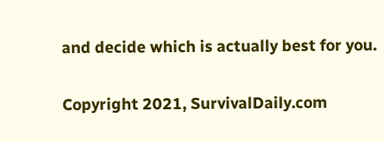and decide which is actually best for you.

Copyright 2021, SurvivalDaily.com